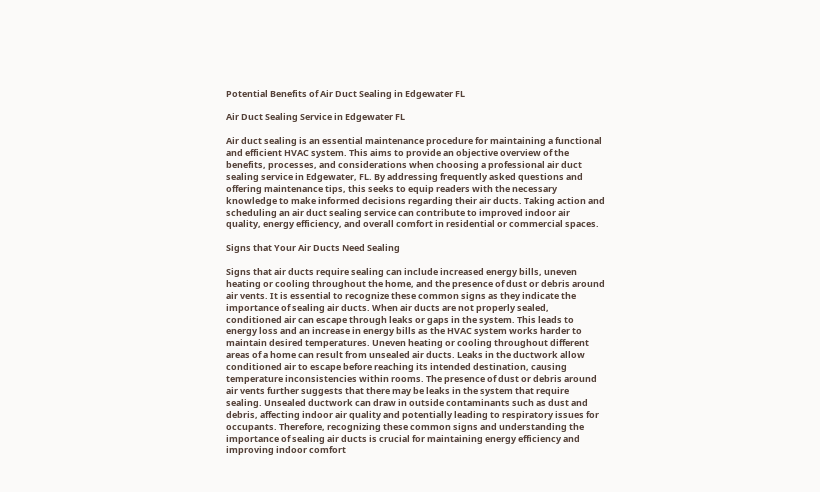Potential Benefits of Air Duct Sealing in Edgewater FL

Air Duct Sealing Service in Edgewater FL

Air duct sealing is an essential maintenance procedure for maintaining a functional and efficient HVAC system. This aims to provide an objective overview of the benefits, processes, and considerations when choosing a professional air duct sealing service in Edgewater, FL. By addressing frequently asked questions and offering maintenance tips, this seeks to equip readers with the necessary knowledge to make informed decisions regarding their air ducts. Taking action and scheduling an air duct sealing service can contribute to improved indoor air quality, energy efficiency, and overall comfort in residential or commercial spaces.

Signs that Your Air Ducts Need Sealing

Signs that air ducts require sealing can include increased energy bills, uneven heating or cooling throughout the home, and the presence of dust or debris around air vents. It is essential to recognize these common signs as they indicate the importance of sealing air ducts. When air ducts are not properly sealed, conditioned air can escape through leaks or gaps in the system. This leads to energy loss and an increase in energy bills as the HVAC system works harder to maintain desired temperatures. Uneven heating or cooling throughout different areas of a home can result from unsealed air ducts. Leaks in the ductwork allow conditioned air to escape before reaching its intended destination, causing temperature inconsistencies within rooms. The presence of dust or debris around air vents further suggests that there may be leaks in the system that require sealing. Unsealed ductwork can draw in outside contaminants such as dust and debris, affecting indoor air quality and potentially leading to respiratory issues for occupants. Therefore, recognizing these common signs and understanding the importance of sealing air ducts is crucial for maintaining energy efficiency and improving indoor comfort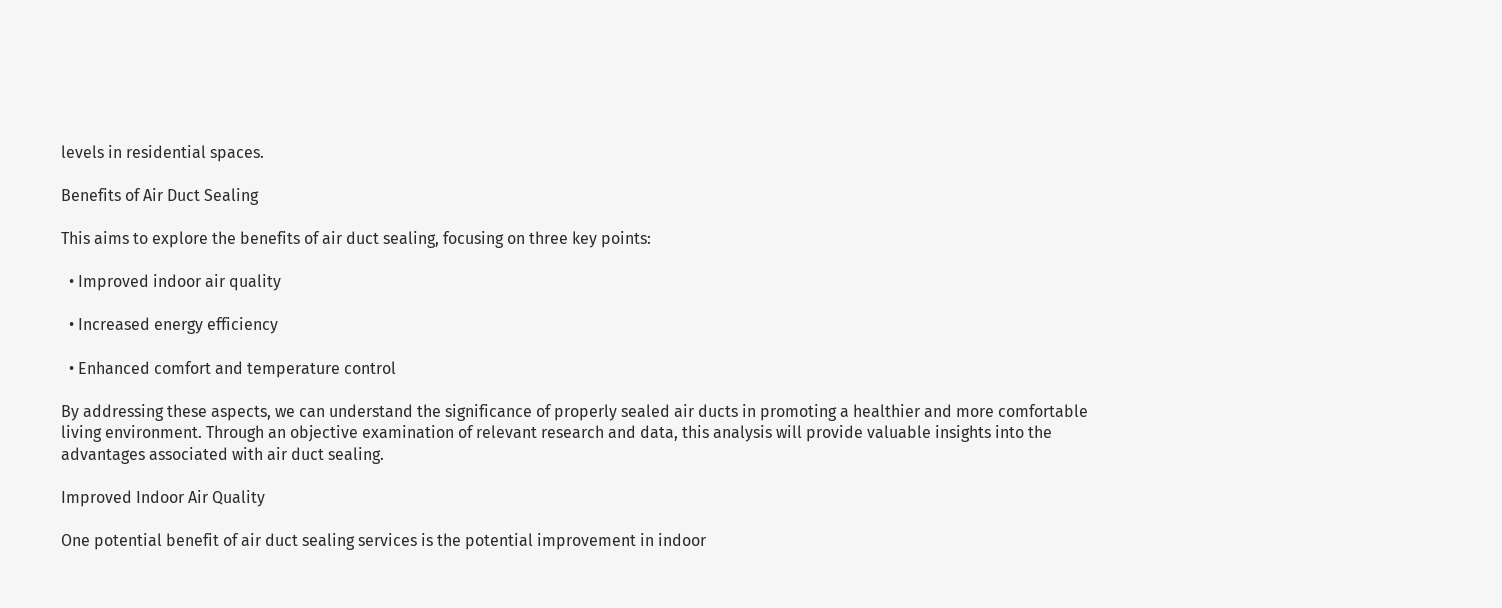levels in residential spaces.

Benefits of Air Duct Sealing

This aims to explore the benefits of air duct sealing, focusing on three key points:

  • Improved indoor air quality

  • Increased energy efficiency

  • Enhanced comfort and temperature control

By addressing these aspects, we can understand the significance of properly sealed air ducts in promoting a healthier and more comfortable living environment. Through an objective examination of relevant research and data, this analysis will provide valuable insights into the advantages associated with air duct sealing.

Improved Indoor Air Quality

One potential benefit of air duct sealing services is the potential improvement in indoor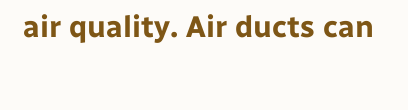air quality. Air ducts can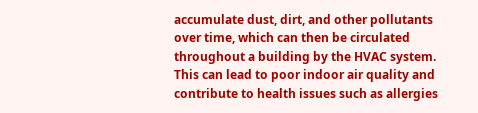accumulate dust, dirt, and other pollutants over time, which can then be circulated throughout a building by the HVAC system. This can lead to poor indoor air quality and contribute to health issues such as allergies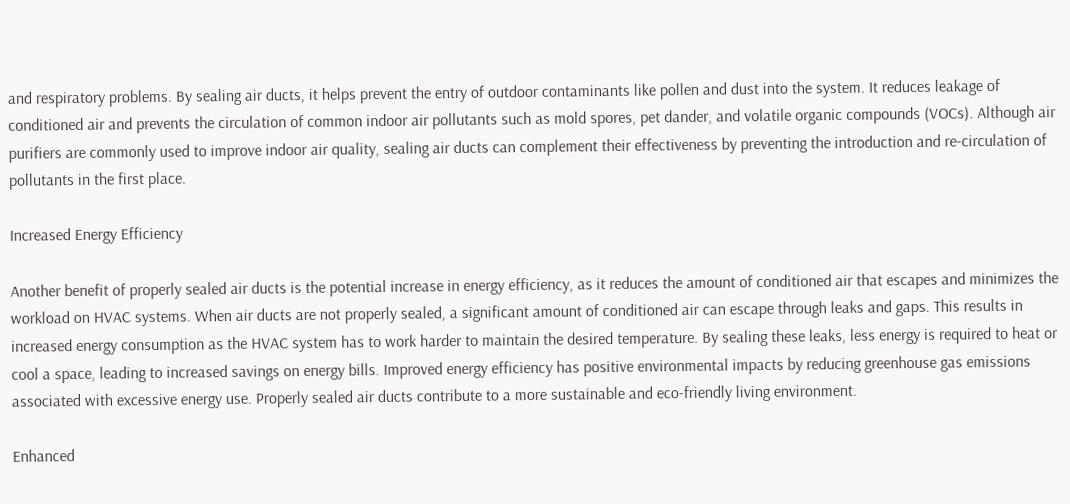and respiratory problems. By sealing air ducts, it helps prevent the entry of outdoor contaminants like pollen and dust into the system. It reduces leakage of conditioned air and prevents the circulation of common indoor air pollutants such as mold spores, pet dander, and volatile organic compounds (VOCs). Although air purifiers are commonly used to improve indoor air quality, sealing air ducts can complement their effectiveness by preventing the introduction and re-circulation of pollutants in the first place.

Increased Energy Efficiency

Another benefit of properly sealed air ducts is the potential increase in energy efficiency, as it reduces the amount of conditioned air that escapes and minimizes the workload on HVAC systems. When air ducts are not properly sealed, a significant amount of conditioned air can escape through leaks and gaps. This results in increased energy consumption as the HVAC system has to work harder to maintain the desired temperature. By sealing these leaks, less energy is required to heat or cool a space, leading to increased savings on energy bills. Improved energy efficiency has positive environmental impacts by reducing greenhouse gas emissions associated with excessive energy use. Properly sealed air ducts contribute to a more sustainable and eco-friendly living environment.

Enhanced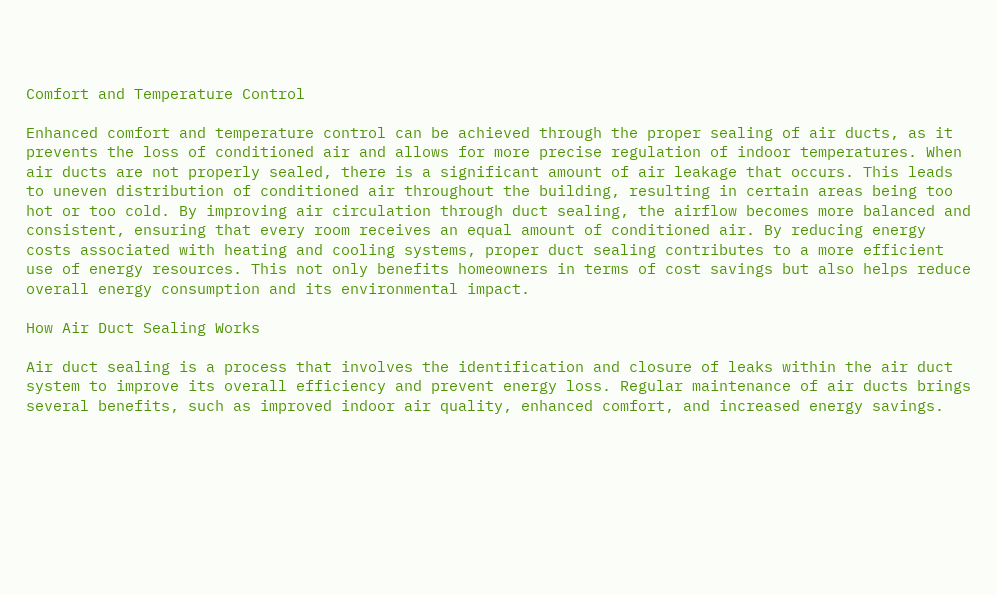Comfort and Temperature Control

Enhanced comfort and temperature control can be achieved through the proper sealing of air ducts, as it prevents the loss of conditioned air and allows for more precise regulation of indoor temperatures. When air ducts are not properly sealed, there is a significant amount of air leakage that occurs. This leads to uneven distribution of conditioned air throughout the building, resulting in certain areas being too hot or too cold. By improving air circulation through duct sealing, the airflow becomes more balanced and consistent, ensuring that every room receives an equal amount of conditioned air. By reducing energy costs associated with heating and cooling systems, proper duct sealing contributes to a more efficient use of energy resources. This not only benefits homeowners in terms of cost savings but also helps reduce overall energy consumption and its environmental impact.

How Air Duct Sealing Works

Air duct sealing is a process that involves the identification and closure of leaks within the air duct system to improve its overall efficiency and prevent energy loss. Regular maintenance of air ducts brings several benefits, such as improved indoor air quality, enhanced comfort, and increased energy savings.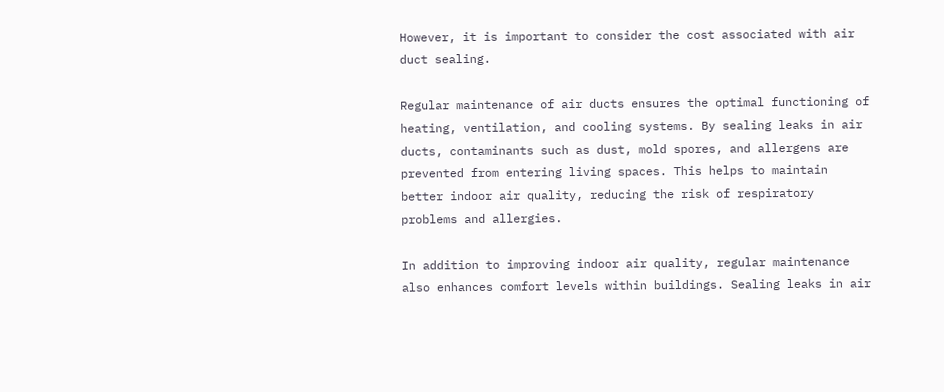However, it is important to consider the cost associated with air duct sealing.

Regular maintenance of air ducts ensures the optimal functioning of heating, ventilation, and cooling systems. By sealing leaks in air ducts, contaminants such as dust, mold spores, and allergens are prevented from entering living spaces. This helps to maintain better indoor air quality, reducing the risk of respiratory problems and allergies.

In addition to improving indoor air quality, regular maintenance also enhances comfort levels within buildings. Sealing leaks in air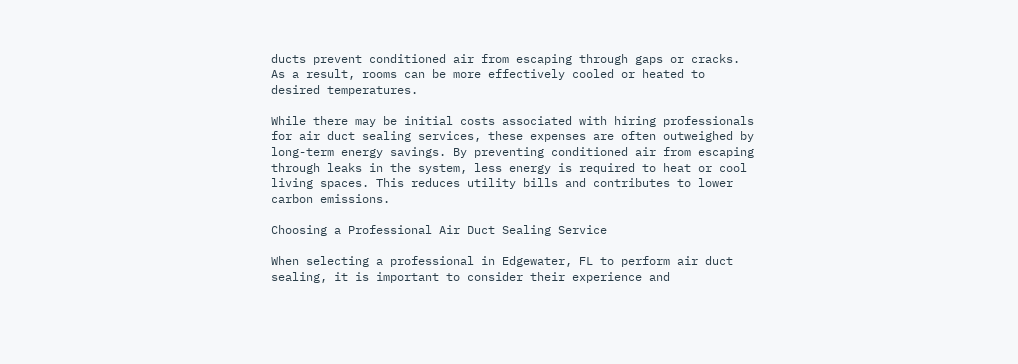ducts prevent conditioned air from escaping through gaps or cracks. As a result, rooms can be more effectively cooled or heated to desired temperatures.

While there may be initial costs associated with hiring professionals for air duct sealing services, these expenses are often outweighed by long-term energy savings. By preventing conditioned air from escaping through leaks in the system, less energy is required to heat or cool living spaces. This reduces utility bills and contributes to lower carbon emissions.

Choosing a Professional Air Duct Sealing Service

When selecting a professional in Edgewater, FL to perform air duct sealing, it is important to consider their experience and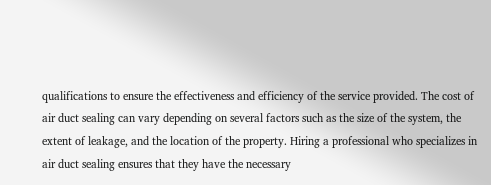qualifications to ensure the effectiveness and efficiency of the service provided. The cost of air duct sealing can vary depending on several factors such as the size of the system, the extent of leakage, and the location of the property. Hiring a professional who specializes in air duct sealing ensures that they have the necessary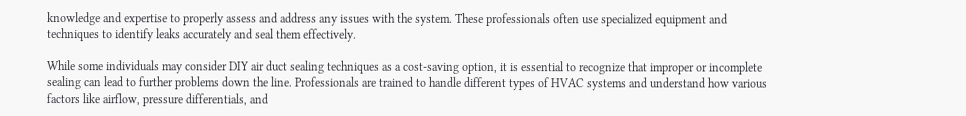knowledge and expertise to properly assess and address any issues with the system. These professionals often use specialized equipment and techniques to identify leaks accurately and seal them effectively.

While some individuals may consider DIY air duct sealing techniques as a cost-saving option, it is essential to recognize that improper or incomplete sealing can lead to further problems down the line. Professionals are trained to handle different types of HVAC systems and understand how various factors like airflow, pressure differentials, and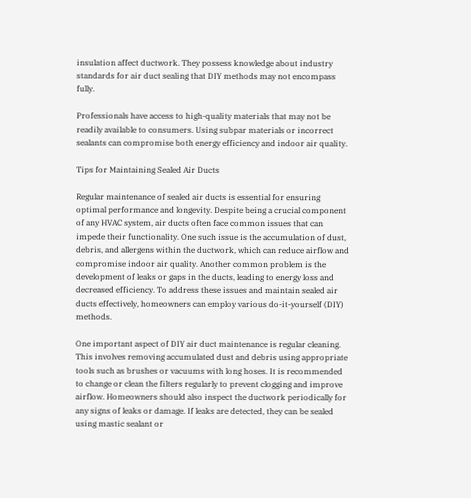insulation affect ductwork. They possess knowledge about industry standards for air duct sealing that DIY methods may not encompass fully.

Professionals have access to high-quality materials that may not be readily available to consumers. Using subpar materials or incorrect sealants can compromise both energy efficiency and indoor air quality.

Tips for Maintaining Sealed Air Ducts

Regular maintenance of sealed air ducts is essential for ensuring optimal performance and longevity. Despite being a crucial component of any HVAC system, air ducts often face common issues that can impede their functionality. One such issue is the accumulation of dust, debris, and allergens within the ductwork, which can reduce airflow and compromise indoor air quality. Another common problem is the development of leaks or gaps in the ducts, leading to energy loss and decreased efficiency. To address these issues and maintain sealed air ducts effectively, homeowners can employ various do-it-yourself (DIY) methods.

One important aspect of DIY air duct maintenance is regular cleaning. This involves removing accumulated dust and debris using appropriate tools such as brushes or vacuums with long hoses. It is recommended to change or clean the filters regularly to prevent clogging and improve airflow. Homeowners should also inspect the ductwork periodically for any signs of leaks or damage. If leaks are detected, they can be sealed using mastic sealant or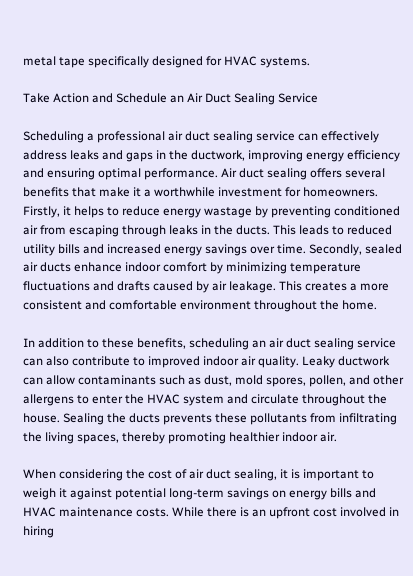metal tape specifically designed for HVAC systems.

Take Action and Schedule an Air Duct Sealing Service

Scheduling a professional air duct sealing service can effectively address leaks and gaps in the ductwork, improving energy efficiency and ensuring optimal performance. Air duct sealing offers several benefits that make it a worthwhile investment for homeowners. Firstly, it helps to reduce energy wastage by preventing conditioned air from escaping through leaks in the ducts. This leads to reduced utility bills and increased energy savings over time. Secondly, sealed air ducts enhance indoor comfort by minimizing temperature fluctuations and drafts caused by air leakage. This creates a more consistent and comfortable environment throughout the home.

In addition to these benefits, scheduling an air duct sealing service can also contribute to improved indoor air quality. Leaky ductwork can allow contaminants such as dust, mold spores, pollen, and other allergens to enter the HVAC system and circulate throughout the house. Sealing the ducts prevents these pollutants from infiltrating the living spaces, thereby promoting healthier indoor air.

When considering the cost of air duct sealing, it is important to weigh it against potential long-term savings on energy bills and HVAC maintenance costs. While there is an upfront cost involved in hiring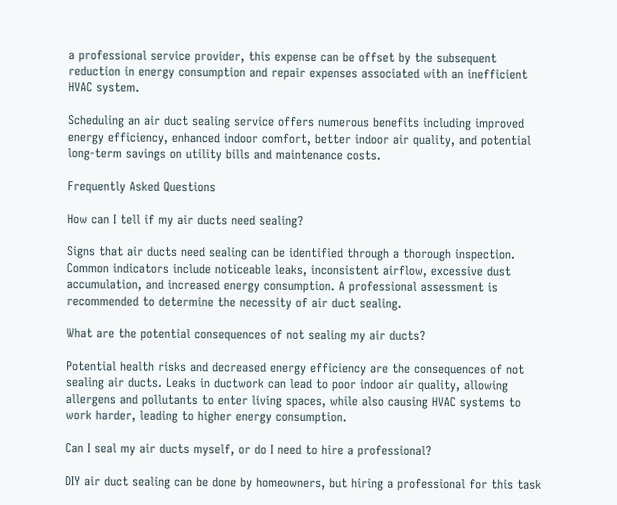a professional service provider, this expense can be offset by the subsequent reduction in energy consumption and repair expenses associated with an inefficient HVAC system.

Scheduling an air duct sealing service offers numerous benefits including improved energy efficiency, enhanced indoor comfort, better indoor air quality, and potential long-term savings on utility bills and maintenance costs.

Frequently Asked Questions

How can I tell if my air ducts need sealing?

Signs that air ducts need sealing can be identified through a thorough inspection. Common indicators include noticeable leaks, inconsistent airflow, excessive dust accumulation, and increased energy consumption. A professional assessment is recommended to determine the necessity of air duct sealing.

What are the potential consequences of not sealing my air ducts?

Potential health risks and decreased energy efficiency are the consequences of not sealing air ducts. Leaks in ductwork can lead to poor indoor air quality, allowing allergens and pollutants to enter living spaces, while also causing HVAC systems to work harder, leading to higher energy consumption.

Can I seal my air ducts myself, or do I need to hire a professional?

DIY air duct sealing can be done by homeowners, but hiring a professional for this task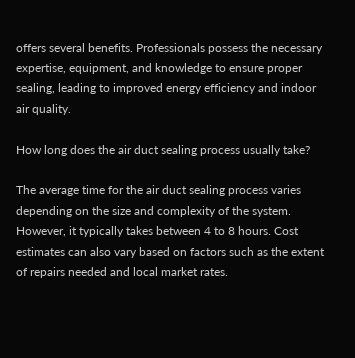offers several benefits. Professionals possess the necessary expertise, equipment, and knowledge to ensure proper sealing, leading to improved energy efficiency and indoor air quality.

How long does the air duct sealing process usually take?

The average time for the air duct sealing process varies depending on the size and complexity of the system. However, it typically takes between 4 to 8 hours. Cost estimates can also vary based on factors such as the extent of repairs needed and local market rates.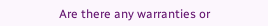Are there any warranties or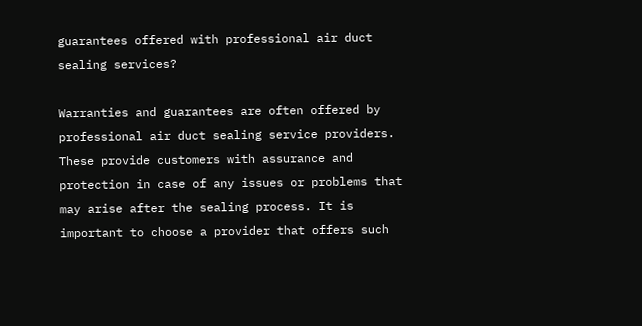guarantees offered with professional air duct sealing services?

Warranties and guarantees are often offered by professional air duct sealing service providers. These provide customers with assurance and protection in case of any issues or problems that may arise after the sealing process. It is important to choose a provider that offers such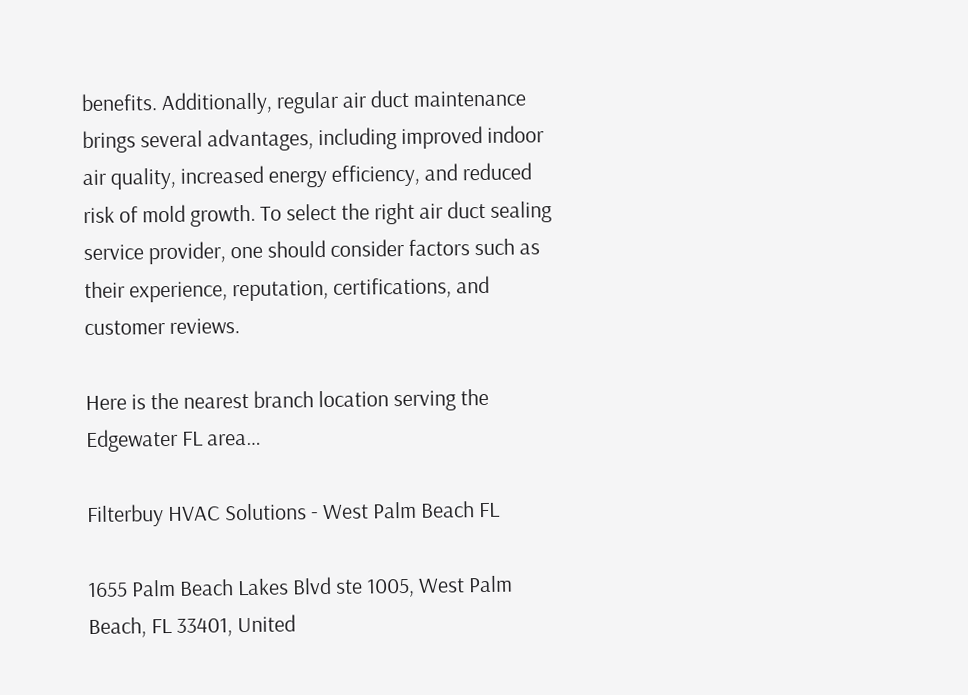benefits. Additionally, regular air duct maintenance brings several advantages, including improved indoor air quality, increased energy efficiency, and reduced risk of mold growth. To select the right air duct sealing service provider, one should consider factors such as their experience, reputation, certifications, and customer reviews.

Here is the nearest branch location serving the Edgewater FL area…

Filterbuy HVAC Solutions - West Palm Beach FL

1655 Palm Beach Lakes Blvd ste 1005, West Palm Beach, FL 33401, United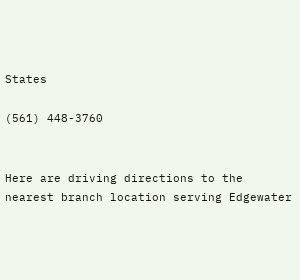States

(561) 448-3760


Here are driving directions to the nearest branch location serving Edgewater